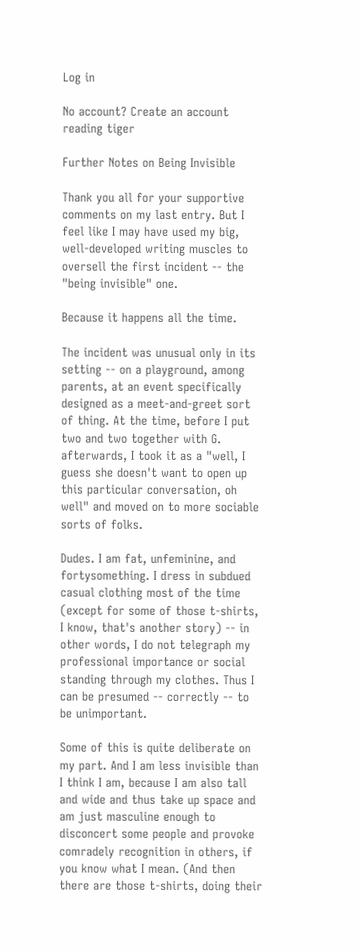Log in

No account? Create an account
reading tiger

Further Notes on Being Invisible

Thank you all for your supportive comments on my last entry. But I feel like I may have used my big, well-developed writing muscles to oversell the first incident -- the "being invisible" one.

Because it happens all the time.

The incident was unusual only in its setting -- on a playground, among parents, at an event specifically designed as a meet-and-greet sort of thing. At the time, before I put two and two together with G. afterwards, I took it as a "well, I guess she doesn't want to open up this particular conversation, oh well" and moved on to more sociable sorts of folks.

Dudes. I am fat, unfeminine, and fortysomething. I dress in subdued casual clothing most of the time (except for some of those t-shirts, I know, that's another story) -- in other words, I do not telegraph my professional importance or social standing through my clothes. Thus I can be presumed -- correctly -- to be unimportant.

Some of this is quite deliberate on my part. And I am less invisible than I think I am, because I am also tall and wide and thus take up space and am just masculine enough to disconcert some people and provoke comradely recognition in others, if you know what I mean. (And then there are those t-shirts, doing their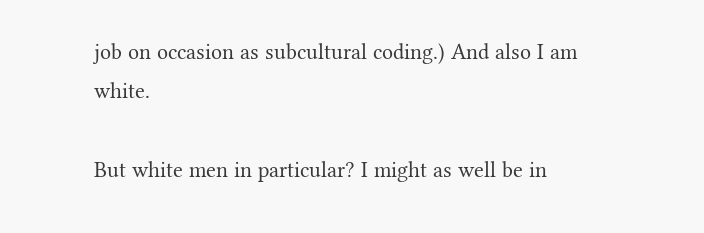job on occasion as subcultural coding.) And also I am white.

But white men in particular? I might as well be in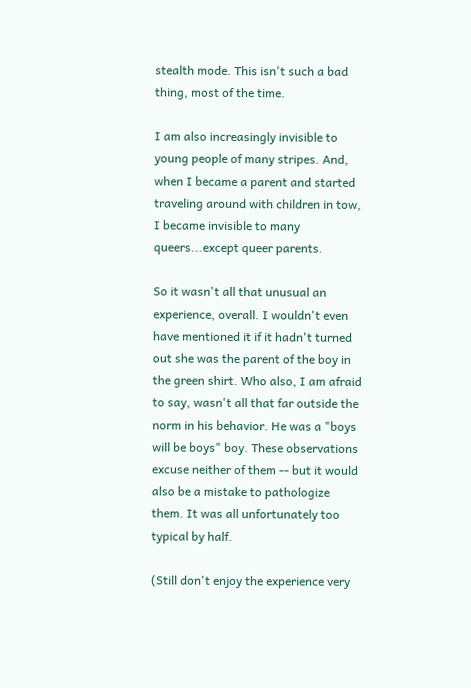stealth mode. This isn't such a bad thing, most of the time.

I am also increasingly invisible to young people of many stripes. And, when I became a parent and started traveling around with children in tow, I became invisible to many queers...except queer parents.

So it wasn't all that unusual an experience, overall. I wouldn't even have mentioned it if it hadn't turned out she was the parent of the boy in the green shirt. Who also, I am afraid to say, wasn't all that far outside the norm in his behavior. He was a "boys will be boys" boy. These observations excuse neither of them -- but it would also be a mistake to pathologize them. It was all unfortunately too typical by half.

(Still don't enjoy the experience very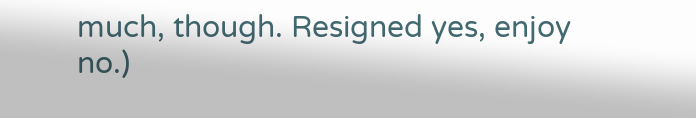much, though. Resigned yes, enjoy no.)